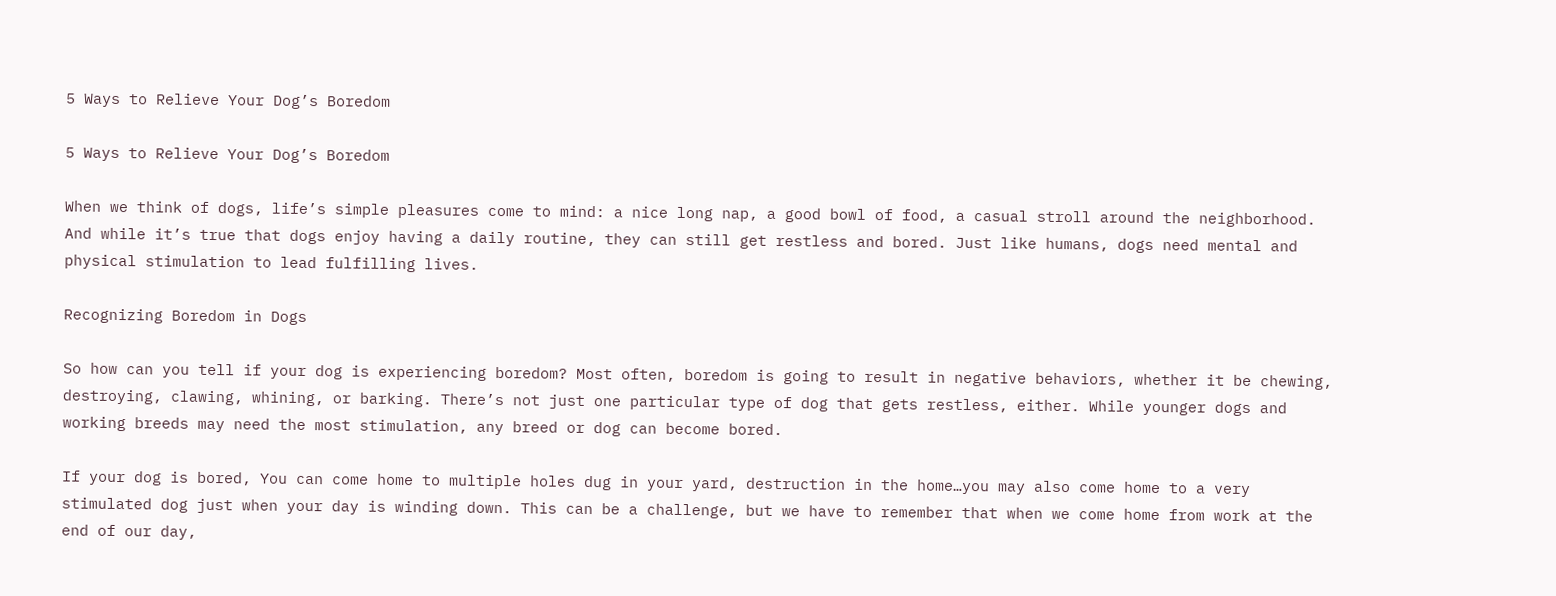5 Ways to Relieve Your Dog’s Boredom

5 Ways to Relieve Your Dog’s Boredom

When we think of dogs, life’s simple pleasures come to mind: a nice long nap, a good bowl of food, a casual stroll around the neighborhood. And while it’s true that dogs enjoy having a daily routine, they can still get restless and bored. Just like humans, dogs need mental and physical stimulation to lead fulfilling lives.

Recognizing Boredom in Dogs

So how can you tell if your dog is experiencing boredom? Most often, boredom is going to result in negative behaviors, whether it be chewing, destroying, clawing, whining, or barking. There’s not just one particular type of dog that gets restless, either. While younger dogs and working breeds may need the most stimulation, any breed or dog can become bored.

If your dog is bored, You can come home to multiple holes dug in your yard, destruction in the home…you may also come home to a very stimulated dog just when your day is winding down. This can be a challenge, but we have to remember that when we come home from work at the end of our day,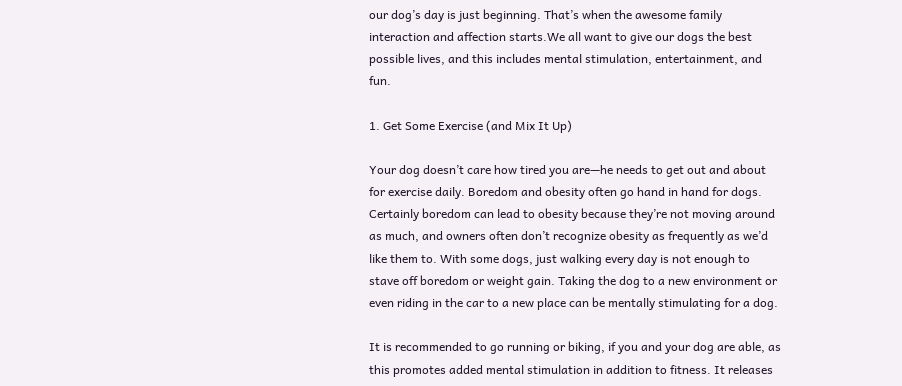our dog’s day is just beginning. That’s when the awesome family interaction and affection starts.We all want to give our dogs the best possible lives, and this includes mental stimulation, entertainment, and fun.

1. Get Some Exercise (and Mix It Up)

Your dog doesn’t care how tired you are—he needs to get out and about for exercise daily. Boredom and obesity often go hand in hand for dogs. Certainly boredom can lead to obesity because they’re not moving around as much, and owners often don’t recognize obesity as frequently as we’d like them to. With some dogs, just walking every day is not enough to stave off boredom or weight gain. Taking the dog to a new environment or even riding in the car to a new place can be mentally stimulating for a dog.

It is recommended to go running or biking, if you and your dog are able, as this promotes added mental stimulation in addition to fitness. It releases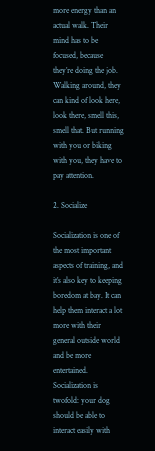more energy than an actual walk. Their mind has to be focused, because they’re doing the job. Walking around, they can kind of look here, look there, smell this, smell that. But running with you or biking with you, they have to pay attention.

2. Socialize

Socialization is one of the most important aspects of training, and it’s also key to keeping boredom at bay. It can help them interact a lot more with their general outside world and be more entertained. Socialization is twofold: your dog should be able to interact easily with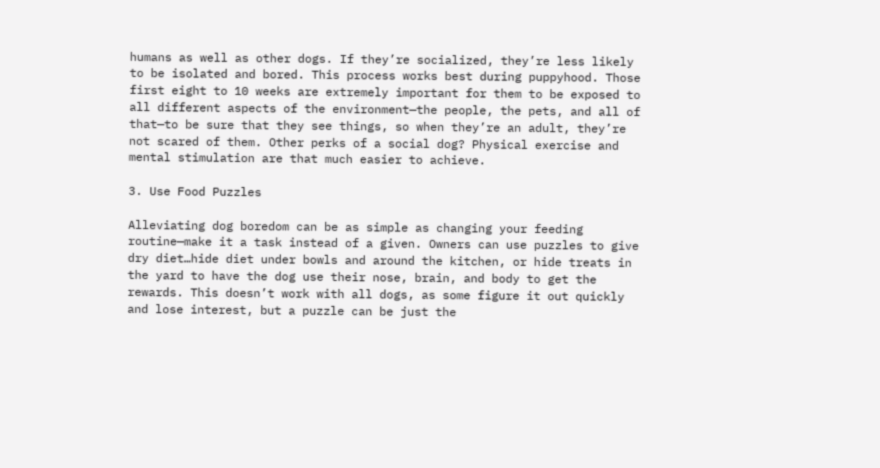humans as well as other dogs. If they’re socialized, they’re less likely to be isolated and bored. This process works best during puppyhood. Those first eight to 10 weeks are extremely important for them to be exposed to all different aspects of the environment—the people, the pets, and all of that—to be sure that they see things, so when they’re an adult, they’re not scared of them. Other perks of a social dog? Physical exercise and mental stimulation are that much easier to achieve.

3. Use Food Puzzles

Alleviating dog boredom can be as simple as changing your feeding routine—make it a task instead of a given. Owners can use puzzles to give dry diet…hide diet under bowls and around the kitchen, or hide treats in the yard to have the dog use their nose, brain, and body to get the rewards. This doesn’t work with all dogs, as some figure it out quickly and lose interest, but a puzzle can be just the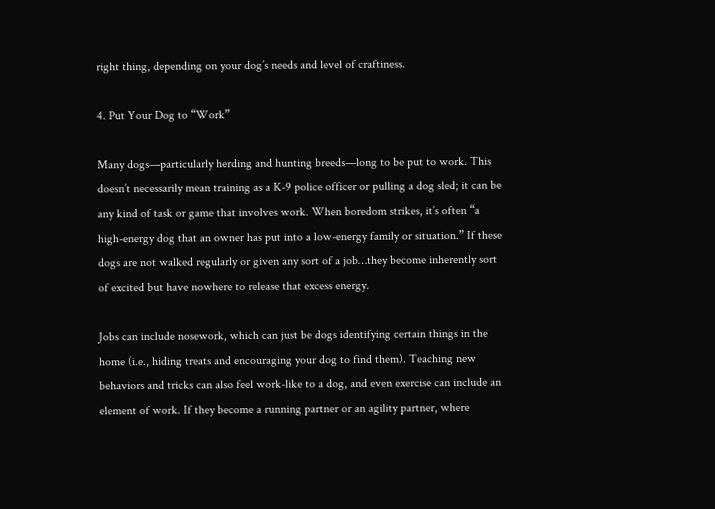right thing, depending on your dog’s needs and level of craftiness.

4. Put Your Dog to “Work”

Many dogs—particularly herding and hunting breeds—long to be put to work. This doesn’t necessarily mean training as a K-9 police officer or pulling a dog sled; it can be any kind of task or game that involves work. When boredom strikes, it’s often “a high-energy dog that an owner has put into a low-energy family or situation.” If these dogs are not walked regularly or given any sort of a job…they become inherently sort of excited but have nowhere to release that excess energy.

Jobs can include nosework, which can just be dogs identifying certain things in the home (i.e., hiding treats and encouraging your dog to find them). Teaching new behaviors and tricks can also feel work-like to a dog, and even exercise can include an element of work. If they become a running partner or an agility partner, where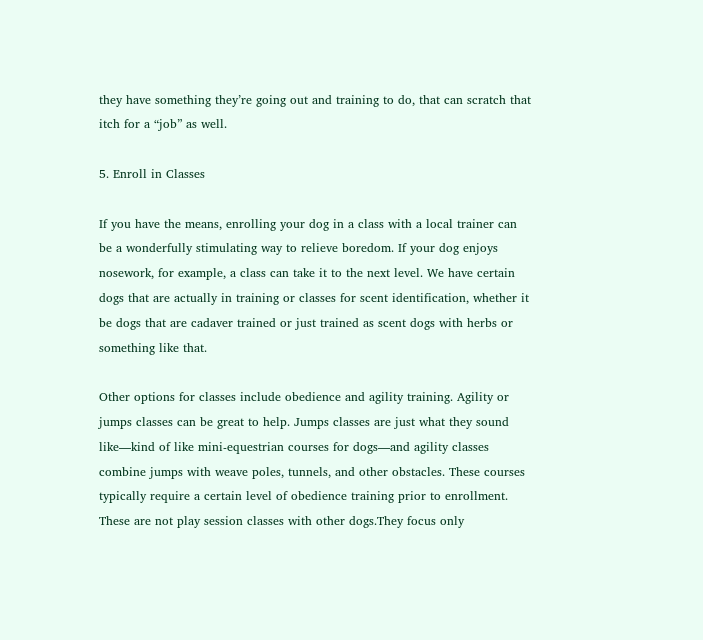they have something they’re going out and training to do, that can scratch that itch for a “job” as well.

5. Enroll in Classes

If you have the means, enrolling your dog in a class with a local trainer can be a wonderfully stimulating way to relieve boredom. If your dog enjoys nosework, for example, a class can take it to the next level. We have certain dogs that are actually in training or classes for scent identification, whether it be dogs that are cadaver trained or just trained as scent dogs with herbs or something like that.

Other options for classes include obedience and agility training. Agility or jumps classes can be great to help. Jumps classes are just what they sound like—kind of like mini-equestrian courses for dogs—and agility classes combine jumps with weave poles, tunnels, and other obstacles. These courses typically require a certain level of obedience training prior to enrollment. These are not play session classes with other dogs.They focus only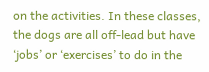on the activities. In these classes, the dogs are all off-lead but have ‘jobs’ or ‘exercises’ to do in the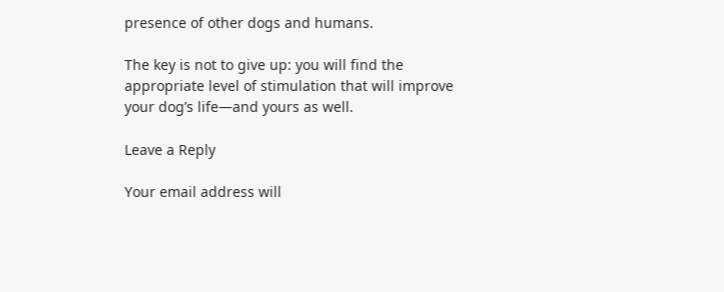presence of other dogs and humans.

The key is not to give up: you will find the appropriate level of stimulation that will improve your dog’s life—and yours as well.

Leave a Reply

Your email address will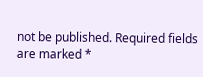not be published. Required fields are marked *